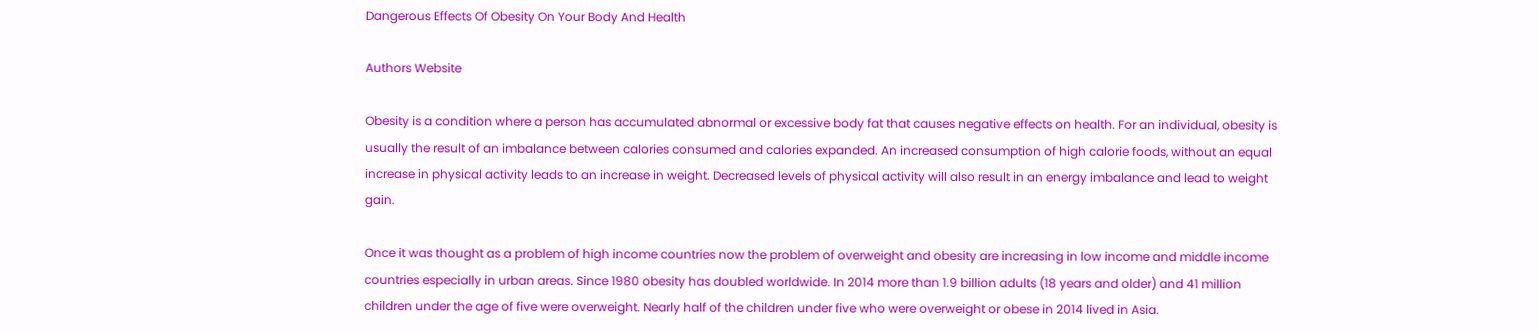Dangerous Effects Of Obesity On Your Body And Health

Authors Website

Obesity is a condition where a person has accumulated abnormal or excessive body fat that causes negative effects on health. For an individual, obesity is usually the result of an imbalance between calories consumed and calories expanded. An increased consumption of high calorie foods, without an equal increase in physical activity leads to an increase in weight. Decreased levels of physical activity will also result in an energy imbalance and lead to weight gain.

Once it was thought as a problem of high income countries now the problem of overweight and obesity are increasing in low income and middle income countries especially in urban areas. Since 1980 obesity has doubled worldwide. In 2014 more than 1.9 billion adults (18 years and older) and 41 million children under the age of five were overweight. Nearly half of the children under five who were overweight or obese in 2014 lived in Asia.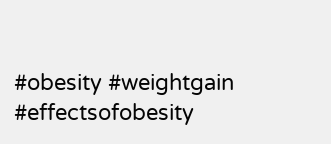#obesity #weightgain #effectsofobesity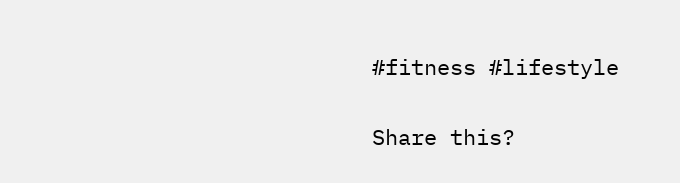#fitness #lifestyle

Share this?